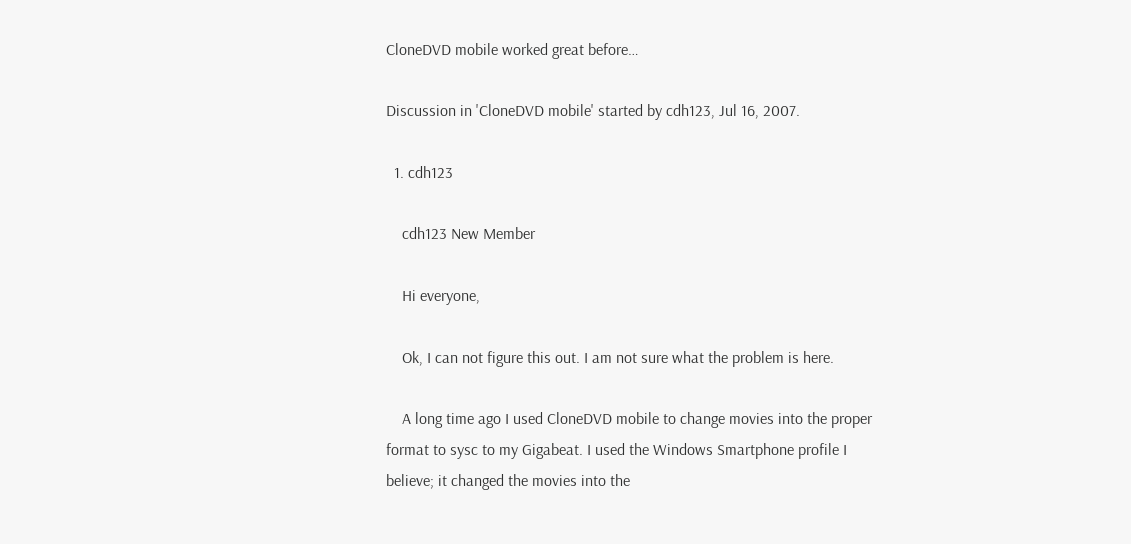CloneDVD mobile worked great before…

Discussion in 'CloneDVD mobile' started by cdh123, Jul 16, 2007.

  1. cdh123

    cdh123 New Member

    Hi everyone,

    Ok, I can not figure this out. I am not sure what the problem is here.

    A long time ago I used CloneDVD mobile to change movies into the proper format to sysc to my Gigabeat. I used the Windows Smartphone profile I believe; it changed the movies into the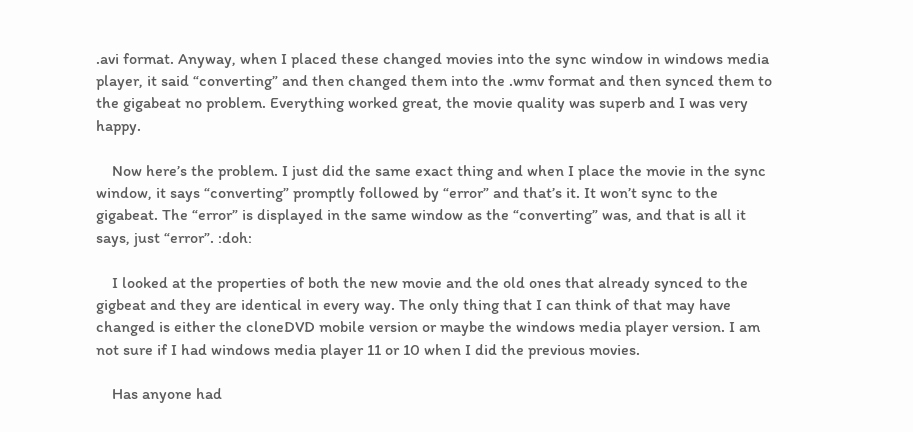.avi format. Anyway, when I placed these changed movies into the sync window in windows media player, it said “converting” and then changed them into the .wmv format and then synced them to the gigabeat no problem. Everything worked great, the movie quality was superb and I was very happy.

    Now here’s the problem. I just did the same exact thing and when I place the movie in the sync window, it says “converting” promptly followed by “error” and that’s it. It won’t sync to the gigabeat. The “error” is displayed in the same window as the “converting” was, and that is all it says, just “error”. :doh:

    I looked at the properties of both the new movie and the old ones that already synced to the gigbeat and they are identical in every way. The only thing that I can think of that may have changed is either the cloneDVD mobile version or maybe the windows media player version. I am not sure if I had windows media player 11 or 10 when I did the previous movies.

    Has anyone had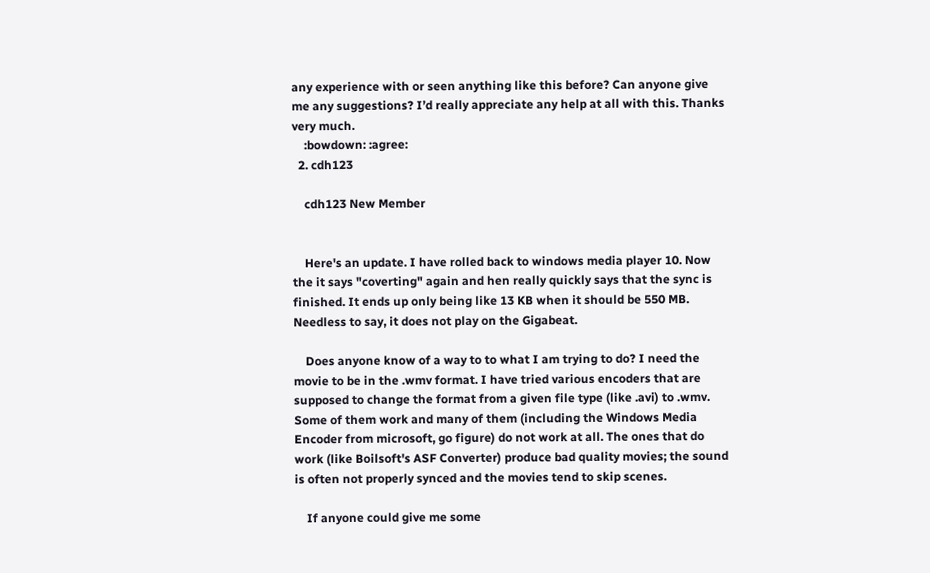any experience with or seen anything like this before? Can anyone give me any suggestions? I’d really appreciate any help at all with this. Thanks very much.
    :bowdown: :agree:
  2. cdh123

    cdh123 New Member


    Here's an update. I have rolled back to windows media player 10. Now the it says "coverting" again and hen really quickly says that the sync is finished. It ends up only being like 13 KB when it should be 550 MB. Needless to say, it does not play on the Gigabeat.

    Does anyone know of a way to to what I am trying to do? I need the movie to be in the .wmv format. I have tried various encoders that are supposed to change the format from a given file type (like .avi) to .wmv. Some of them work and many of them (including the Windows Media Encoder from microsoft, go figure) do not work at all. The ones that do work (like Boilsoft's ASF Converter) produce bad quality movies; the sound is often not properly synced and the movies tend to skip scenes.

    If anyone could give me some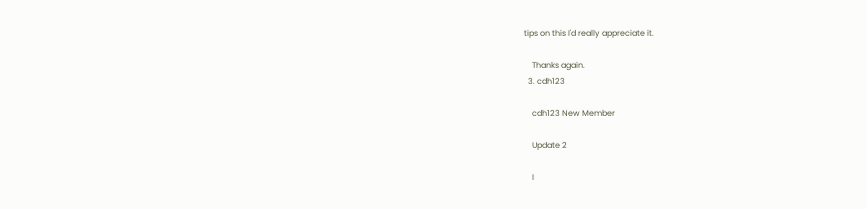tips on this I'd really appreciate it.

    Thanks again.
  3. cdh123

    cdh123 New Member

    Update 2

    I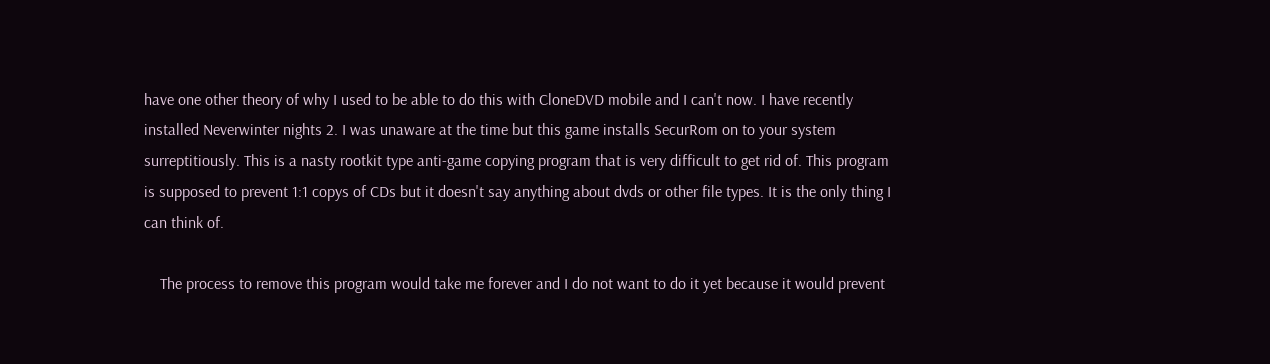have one other theory of why I used to be able to do this with CloneDVD mobile and I can't now. I have recently installed Neverwinter nights 2. I was unaware at the time but this game installs SecurRom on to your system surreptitiously. This is a nasty rootkit type anti-game copying program that is very difficult to get rid of. This program is supposed to prevent 1:1 copys of CDs but it doesn't say anything about dvds or other file types. It is the only thing I can think of.

    The process to remove this program would take me forever and I do not want to do it yet because it would prevent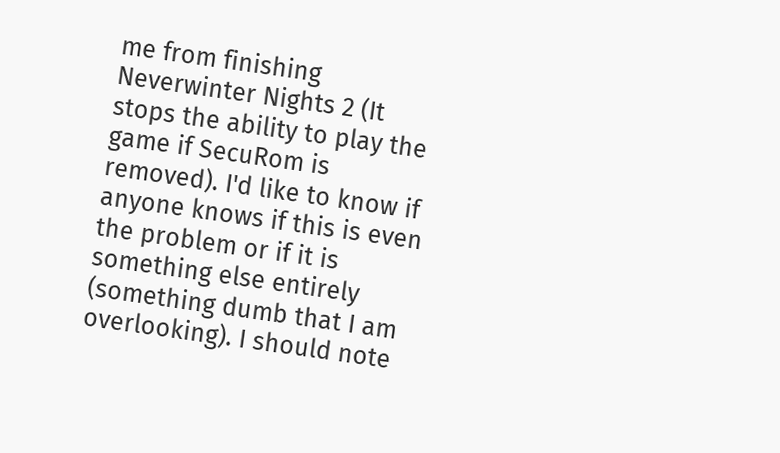me from finishing Neverwinter Nights 2 (It stops the ability to play the game if SecuRom is removed). I'd like to know if anyone knows if this is even the problem or if it is something else entirely (something dumb that I am overlooking). I should note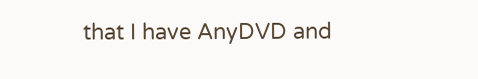that I have AnyDVD and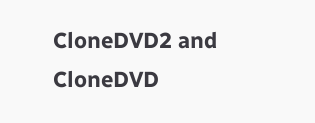CloneDVD2 and CloneDVD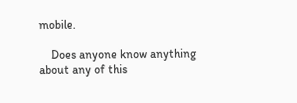mobile.

    Does anyone know anything about any of this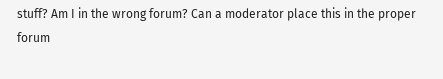stuff? Am I in the wrong forum? Can a moderator place this in the proper forum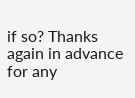if so? Thanks again in advance for any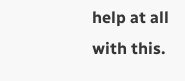help at all with this.